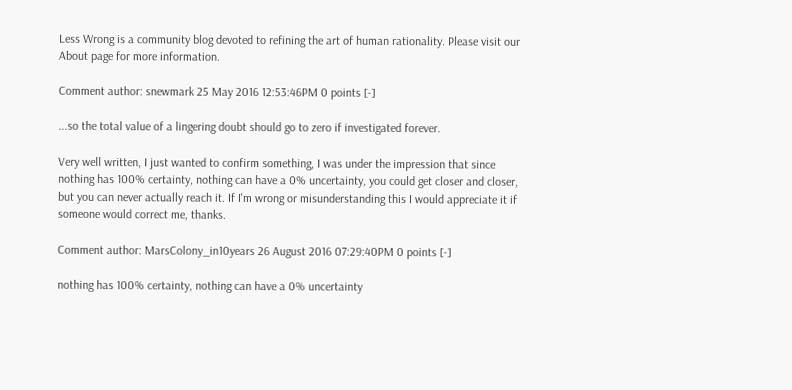Less Wrong is a community blog devoted to refining the art of human rationality. Please visit our About page for more information.

Comment author: snewmark 25 May 2016 12:53:46PM 0 points [-]

...so the total value of a lingering doubt should go to zero if investigated forever.

Very well written, I just wanted to confirm something, I was under the impression that since nothing has 100% certainty, nothing can have a 0% uncertainty, you could get closer and closer, but you can never actually reach it. If I'm wrong or misunderstanding this I would appreciate it if someone would correct me, thanks.

Comment author: MarsColony_in10years 26 August 2016 07:29:40PM 0 points [-]

nothing has 100% certainty, nothing can have a 0% uncertainty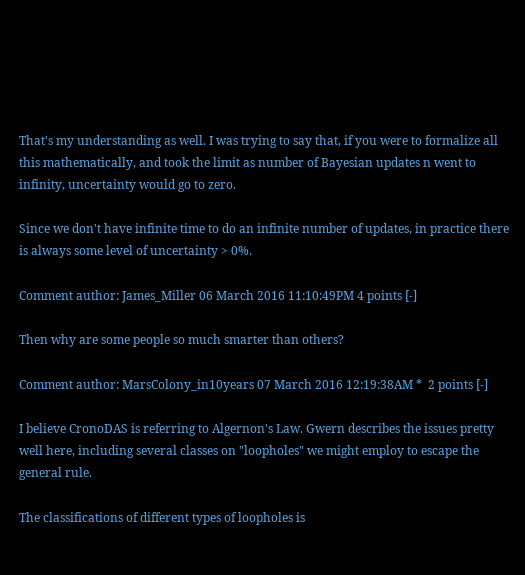That's my understanding as well. I was trying to say that, if you were to formalize all this mathematically, and took the limit as number of Bayesian updates n went to infinity, uncertainty would go to zero.

Since we don't have infinite time to do an infinite number of updates, in practice there is always some level of uncertainty > 0%.

Comment author: James_Miller 06 March 2016 11:10:49PM 4 points [-]

Then why are some people so much smarter than others?

Comment author: MarsColony_in10years 07 March 2016 12:19:38AM *  2 points [-]

I believe CronoDAS is referring to Algernon's Law. Gwern describes the issues pretty well here, including several classes on "loopholes" we might employ to escape the general rule.

The classifications of different types of loopholes is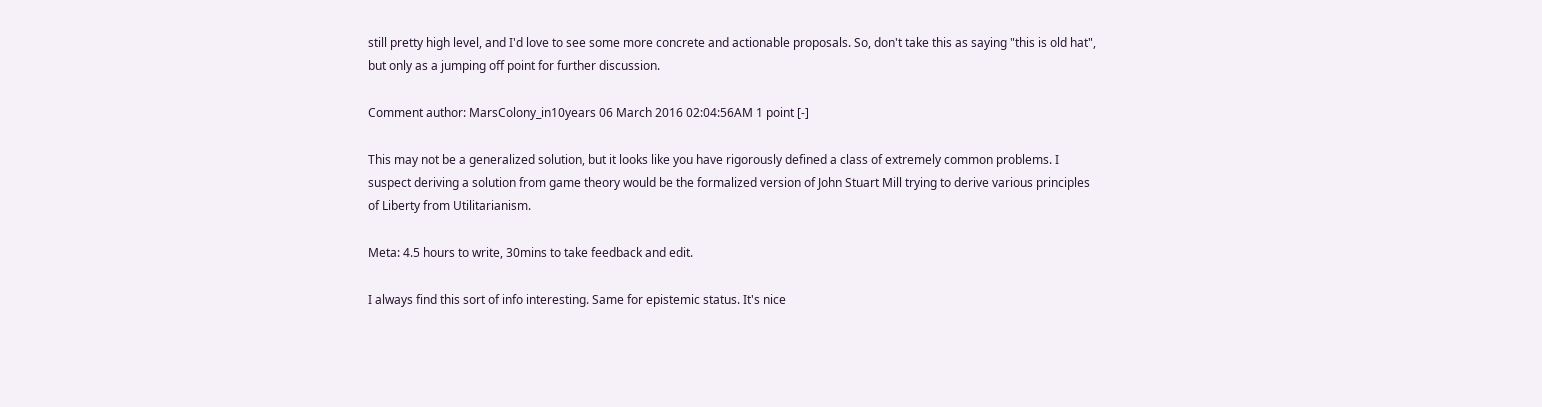still pretty high level, and I'd love to see some more concrete and actionable proposals. So, don't take this as saying "this is old hat", but only as a jumping off point for further discussion.

Comment author: MarsColony_in10years 06 March 2016 02:04:56AM 1 point [-]

This may not be a generalized solution, but it looks like you have rigorously defined a class of extremely common problems. I suspect deriving a solution from game theory would be the formalized version of John Stuart Mill trying to derive various principles of Liberty from Utilitarianism.

Meta: 4.5 hours to write, 30mins to take feedback and edit.

I always find this sort of info interesting. Same for epistemic status. It's nice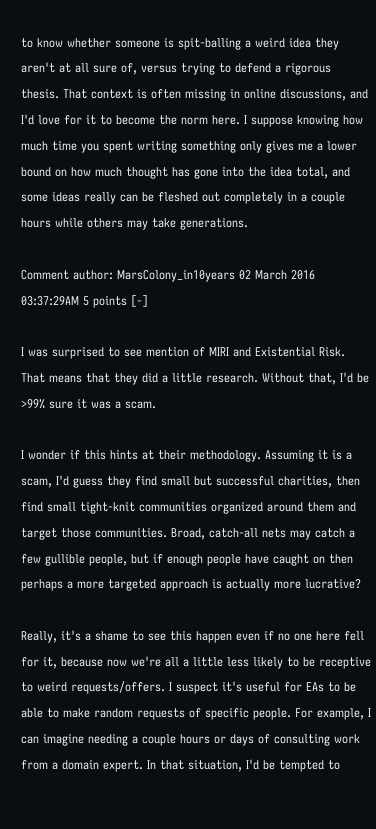to know whether someone is spit-balling a weird idea they aren't at all sure of, versus trying to defend a rigorous thesis. That context is often missing in online discussions, and I'd love for it to become the norm here. I suppose knowing how much time you spent writing something only gives me a lower bound on how much thought has gone into the idea total, and some ideas really can be fleshed out completely in a couple hours while others may take generations.

Comment author: MarsColony_in10years 02 March 2016 03:37:29AM 5 points [-]

I was surprised to see mention of MIRI and Existential Risk. That means that they did a little research. Without that, I'd be >99% sure it was a scam.

I wonder if this hints at their methodology. Assuming it is a scam, I'd guess they find small but successful charities, then find small tight-knit communities organized around them and target those communities. Broad, catch-all nets may catch a few gullible people, but if enough people have caught on then perhaps a more targeted approach is actually more lucrative?

Really, it's a shame to see this happen even if no one here fell for it, because now we're all a little less likely to be receptive to weird requests/offers. I suspect it's useful for EAs to be able to make random requests of specific people. For example, I can imagine needing a couple hours or days of consulting work from a domain expert. In that situation, I'd be tempted to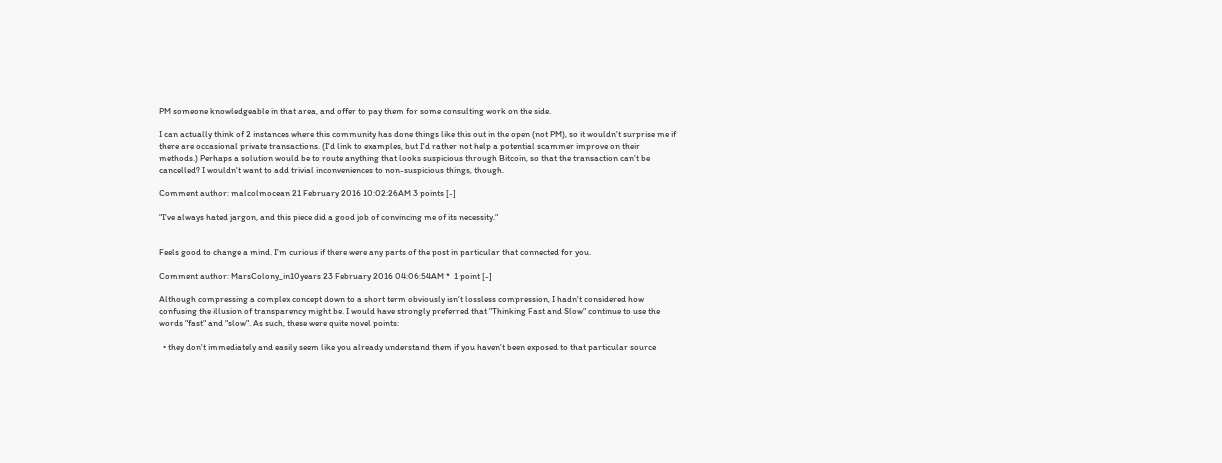PM someone knowledgeable in that area, and offer to pay them for some consulting work on the side.

I can actually think of 2 instances where this community has done things like this out in the open (not PM), so it wouldn't surprise me if there are occasional private transactions. (I'd link to examples, but I'd rather not help a potential scammer improve on their methods.) Perhaps a solution would be to route anything that looks suspicious through Bitcoin, so that the transaction can't be cancelled? I wouldn't want to add trivial inconveniences to non-suspicious things, though.

Comment author: malcolmocean 21 February 2016 10:02:26AM 3 points [-]

"I've always hated jargon, and this piece did a good job of convincing me of its necessity."


Feels good to change a mind. I'm curious if there were any parts of the post in particular that connected for you.

Comment author: MarsColony_in10years 23 February 2016 04:06:54AM *  1 point [-]

Although compressing a complex concept down to a short term obviously isn't lossless compression, I hadn't considered how confusing the illusion of transparency might be. I would have strongly preferred that "Thinking Fast and Slow" continue to use the words "fast" and "slow". As such, these were quite novel points:

  • they don't immediately and easily seem like you already understand them if you haven't been exposed to that particular source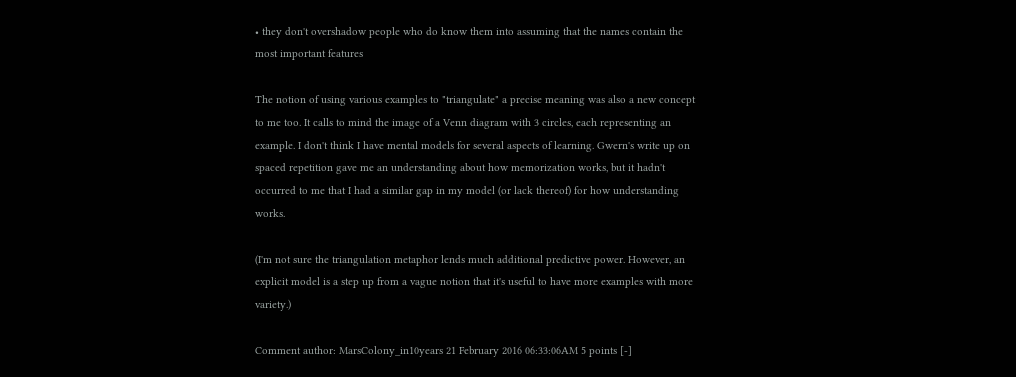• they don't overshadow people who do know them into assuming that the names contain the most important features

The notion of using various examples to "triangulate" a precise meaning was also a new concept to me too. It calls to mind the image of a Venn diagram with 3 circles, each representing an example. I don't think I have mental models for several aspects of learning. Gwern's write up on spaced repetition gave me an understanding about how memorization works, but it hadn't occurred to me that I had a similar gap in my model (or lack thereof) for how understanding works.

(I'm not sure the triangulation metaphor lends much additional predictive power. However, an explicit model is a step up from a vague notion that it's useful to have more examples with more variety.)

Comment author: MarsColony_in10years 21 February 2016 06:33:06AM 5 points [-]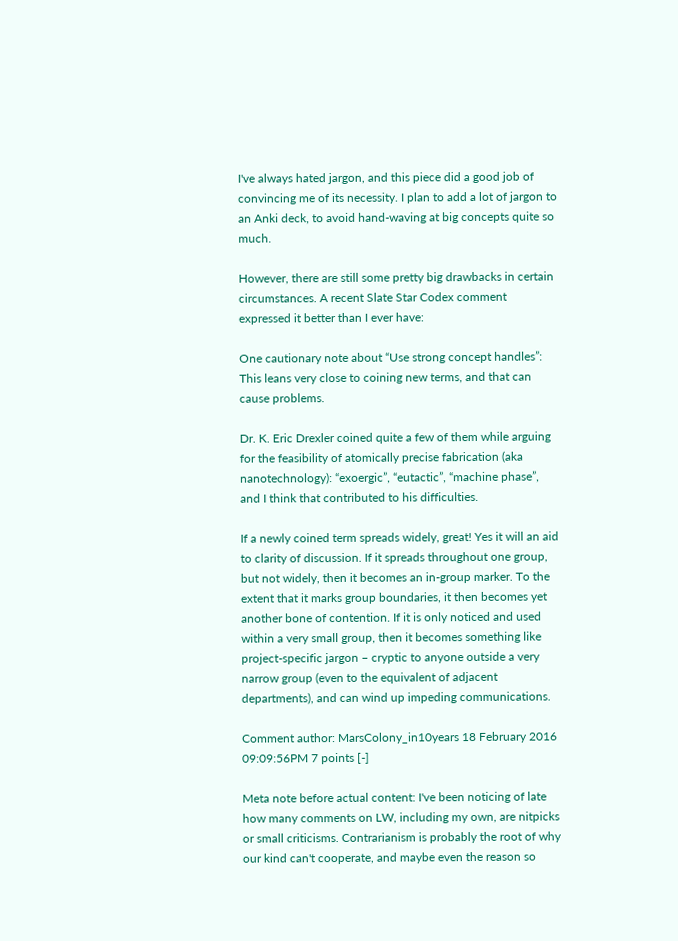I've always hated jargon, and this piece did a good job of convincing me of its necessity. I plan to add a lot of jargon to an Anki deck, to avoid hand-waving at big concepts quite so much.

However, there are still some pretty big drawbacks in certain circumstances. A recent Slate Star Codex comment expressed it better than I ever have:

One cautionary note about “Use strong concept handles”: This leans very close to coining new terms, and that can cause problems.

Dr. K. Eric Drexler coined quite a few of them while arguing for the feasibility of atomically precise fabrication (aka nanotechnology): “exoergic”, “eutactic”, “machine phase”, and I think that contributed to his difficulties.

If a newly coined term spreads widely, great! Yes it will an aid to clarity of discussion. If it spreads throughout one group, but not widely, then it becomes an in-group marker. To the extent that it marks group boundaries, it then becomes yet another bone of contention. If it is only noticed and used within a very small group, then it becomes something like project-specific jargon – cryptic to anyone outside a very narrow group (even to the equivalent of adjacent departments), and can wind up impeding communications.

Comment author: MarsColony_in10years 18 February 2016 09:09:56PM 7 points [-]

Meta note before actual content: I've been noticing of late how many comments on LW, including my own, are nitpicks or small criticisms. Contrarianism is probably the root of why our kind can't cooperate, and maybe even the reason so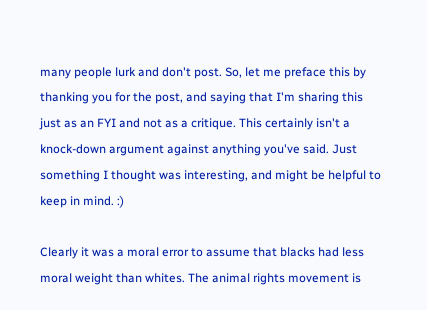many people lurk and don't post. So, let me preface this by thanking you for the post, and saying that I'm sharing this just as an FYI and not as a critique. This certainly isn't a knock-down argument against anything you've said. Just something I thought was interesting, and might be helpful to keep in mind. :)

Clearly it was a moral error to assume that blacks had less moral weight than whites. The animal rights movement is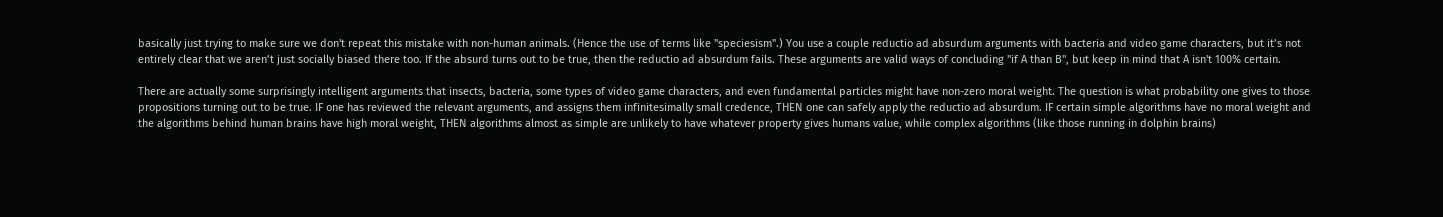basically just trying to make sure we don't repeat this mistake with non-human animals. (Hence the use of terms like "speciesism".) You use a couple reductio ad absurdum arguments with bacteria and video game characters, but it’s not entirely clear that we aren’t just socially biased there too. If the absurd turns out to be true, then the reductio ad absurdum fails. These arguments are valid ways of concluding "if A than B", but keep in mind that A isn't 100% certain.

There are actually some surprisingly intelligent arguments that insects, bacteria, some types of video game characters, and even fundamental particles might have non-zero moral weight. The question is what probability one gives to those propositions turning out to be true. IF one has reviewed the relevant arguments, and assigns them infinitesimally small credence, THEN one can safely apply the reductio ad absurdum. IF certain simple algorithms have no moral weight and the algorithms behind human brains have high moral weight, THEN algorithms almost as simple are unlikely to have whatever property gives humans value, while complex algorithms (like those running in dolphin brains)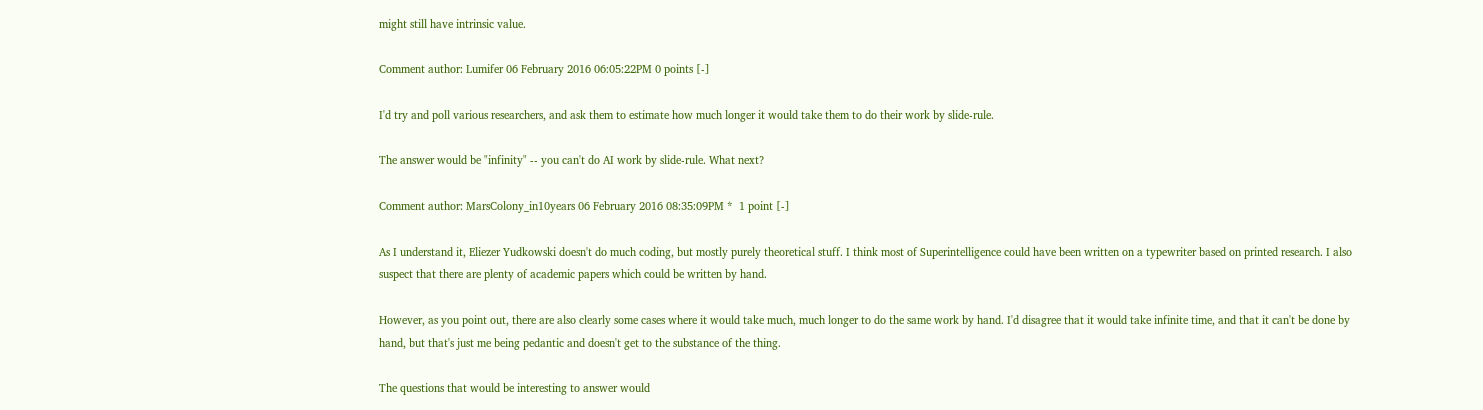might still have intrinsic value.

Comment author: Lumifer 06 February 2016 06:05:22PM 0 points [-]

I'd try and poll various researchers, and ask them to estimate how much longer it would take them to do their work by slide-rule.

The answer would be "infinity" -- you can't do AI work by slide-rule. What next?

Comment author: MarsColony_in10years 06 February 2016 08:35:09PM *  1 point [-]

As I understand it, Eliezer Yudkowski doesn't do much coding, but mostly purely theoretical stuff. I think most of Superintelligence could have been written on a typewriter based on printed research. I also suspect that there are plenty of academic papers which could be written by hand.

However, as you point out, there are also clearly some cases where it would take much, much longer to do the same work by hand. I'd disagree that it would take infinite time, and that it can't be done by hand, but that's just me being pedantic and doesn't get to the substance of the thing.

The questions that would be interesting to answer would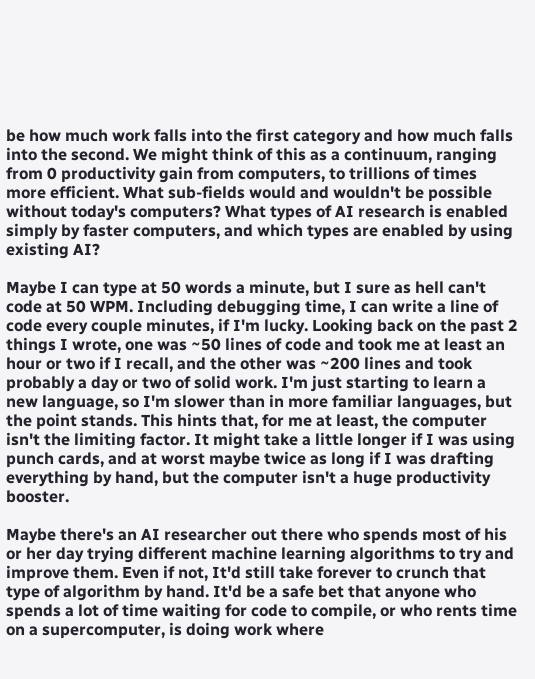be how much work falls into the first category and how much falls into the second. We might think of this as a continuum, ranging from 0 productivity gain from computers, to trillions of times more efficient. What sub-fields would and wouldn't be possible without today's computers? What types of AI research is enabled simply by faster computers, and which types are enabled by using existing AI?

Maybe I can type at 50 words a minute, but I sure as hell can't code at 50 WPM. Including debugging time, I can write a line of code every couple minutes, if I'm lucky. Looking back on the past 2 things I wrote, one was ~50 lines of code and took me at least an hour or two if I recall, and the other was ~200 lines and took probably a day or two of solid work. I'm just starting to learn a new language, so I'm slower than in more familiar languages, but the point stands. This hints that, for me at least, the computer isn't the limiting factor. It might take a little longer if I was using punch cards, and at worst maybe twice as long if I was drafting everything by hand, but the computer isn't a huge productivity booster.

Maybe there's an AI researcher out there who spends most of his or her day trying different machine learning algorithms to try and improve them. Even if not, It'd still take forever to crunch that type of algorithm by hand. It'd be a safe bet that anyone who spends a lot of time waiting for code to compile, or who rents time on a supercomputer, is doing work where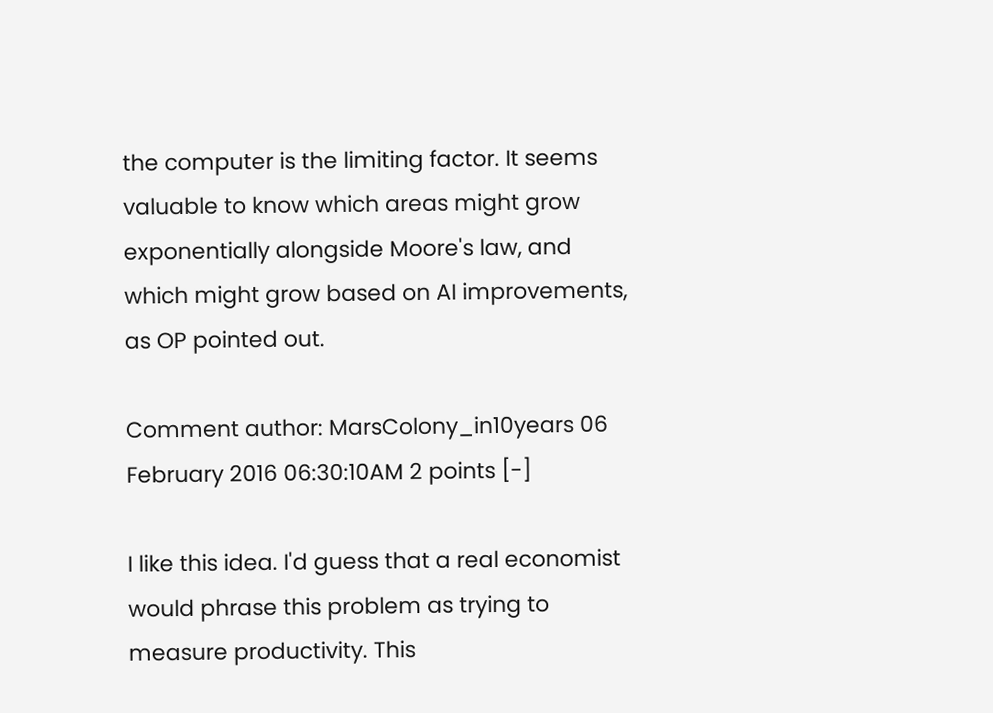the computer is the limiting factor. It seems valuable to know which areas might grow exponentially alongside Moore's law, and which might grow based on AI improvements, as OP pointed out.

Comment author: MarsColony_in10years 06 February 2016 06:30:10AM 2 points [-]

I like this idea. I'd guess that a real economist would phrase this problem as trying to measure productivity. This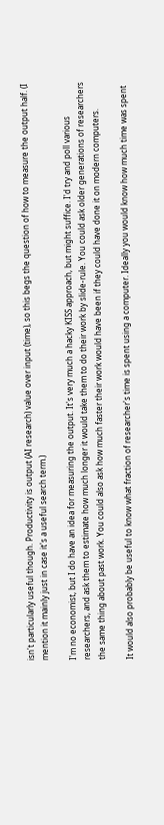isn't particularly useful though. Productivity is output (AI research) value over input (time), so this begs the question of how to measure the output half. (I mention it mainly just in case it's a useful search term.)

I'm no economist, but I do have an idea for measuring the output. It's very much a hacky KISS approach, but might suffice. I'd try and poll various researchers, and ask them to estimate how much longer it would take them to do their work by slide-rule. You could ask older generations of researchers the same thing about past work. You could also ask how much faster their work would have been if they could have done it on modern computers.

It would also probably be useful to know what fraction of researcher's time is spent using a computer. Ideally you would know how much time was spent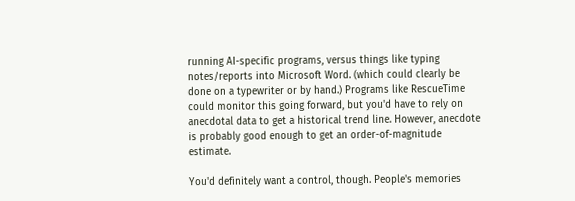running AI-specific programs, versus things like typing notes/reports into Microsoft Word. (which could clearly be done on a typewriter or by hand.) Programs like RescueTime could monitor this going forward, but you'd have to rely on anecdotal data to get a historical trend line. However, anecdote is probably good enough to get an order-of-magnitude estimate.

You'd definitely want a control, though. People's memories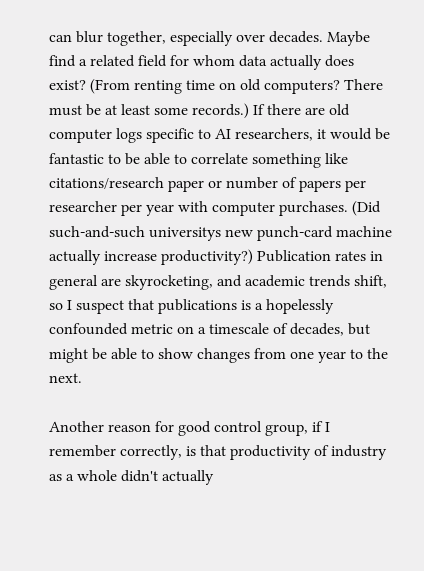can blur together, especially over decades. Maybe find a related field for whom data actually does exist? (From renting time on old computers? There must be at least some records.) If there are old computer logs specific to AI researchers, it would be fantastic to be able to correlate something like citations/research paper or number of papers per researcher per year with computer purchases. (Did such-and-such universitys new punch-card machine actually increase productivity?) Publication rates in general are skyrocketing, and academic trends shift, so I suspect that publications is a hopelessly confounded metric on a timescale of decades, but might be able to show changes from one year to the next.

Another reason for good control group, if I remember correctly, is that productivity of industry as a whole didn't actually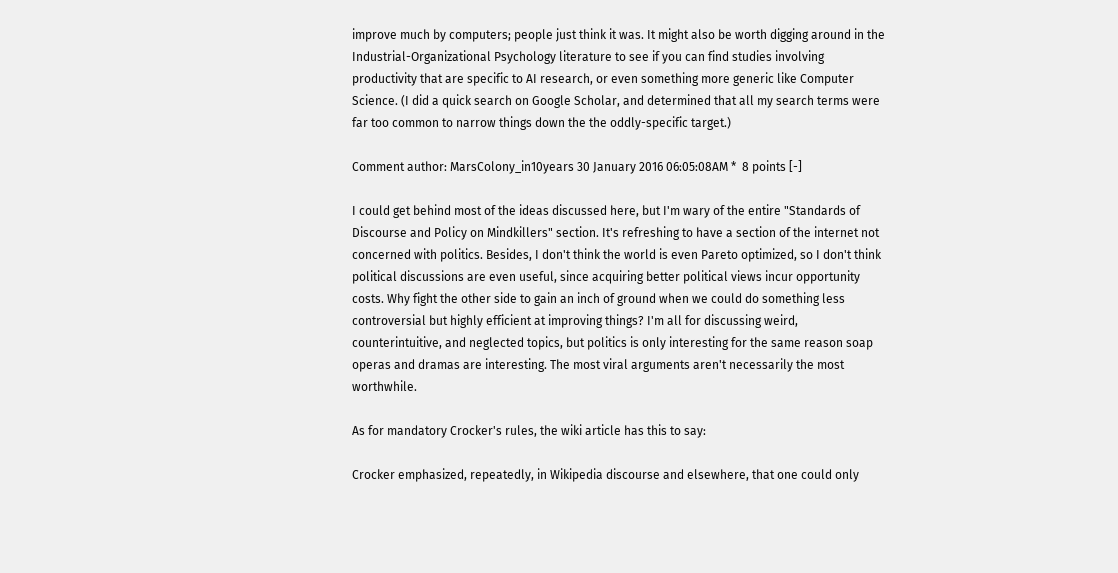improve much by computers; people just think it was. It might also be worth digging around in the Industrial-Organizational Psychology literature to see if you can find studies involving productivity that are specific to AI research, or even something more generic like Computer Science. (I did a quick search on Google Scholar, and determined that all my search terms were far too common to narrow things down the the oddly-specific target.)

Comment author: MarsColony_in10years 30 January 2016 06:05:08AM *  8 points [-]

I could get behind most of the ideas discussed here, but I'm wary of the entire "Standards of Discourse and Policy on Mindkillers" section. It's refreshing to have a section of the internet not concerned with politics. Besides, I don't think the world is even Pareto optimized, so I don't think political discussions are even useful, since acquiring better political views incur opportunity costs. Why fight the other side to gain an inch of ground when we could do something less controversial but highly efficient at improving things? I'm all for discussing weird, counterintuitive, and neglected topics, but politics is only interesting for the same reason soap operas and dramas are interesting. The most viral arguments aren't necessarily the most worthwhile.

As for mandatory Crocker's rules, the wiki article has this to say:

Crocker emphasized, repeatedly, in Wikipedia discourse and elsewhere, that one could only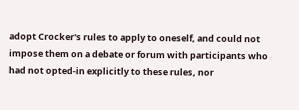adopt Crocker's rules to apply to oneself, and could not impose them on a debate or forum with participants who had not opted-in explicitly to these rules, nor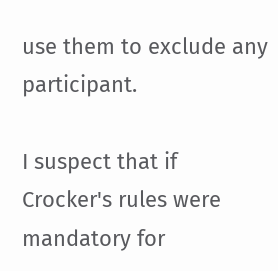use them to exclude any participant.

I suspect that if Crocker's rules were mandatory for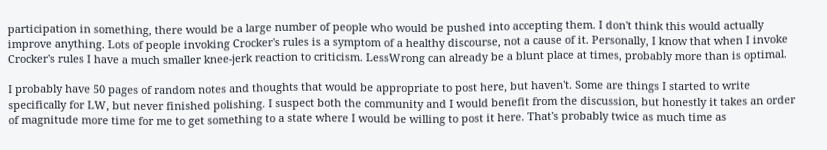participation in something, there would be a large number of people who would be pushed into accepting them. I don't think this would actually improve anything. Lots of people invoking Crocker's rules is a symptom of a healthy discourse, not a cause of it. Personally, I know that when I invoke Crocker's rules I have a much smaller knee-jerk reaction to criticism. LessWrong can already be a blunt place at times, probably more than is optimal.

I probably have 50 pages of random notes and thoughts that would be appropriate to post here, but haven't. Some are things I started to write specifically for LW, but never finished polishing. I suspect both the community and I would benefit from the discussion, but honestly it takes an order of magnitude more time for me to get something to a state where I would be willing to post it here. That's probably twice as much time as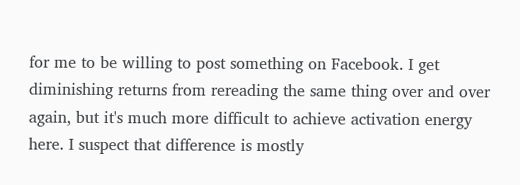for me to be willing to post something on Facebook. I get diminishing returns from rereading the same thing over and over again, but it's much more difficult to achieve activation energy here. I suspect that difference is mostly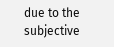due to the subjective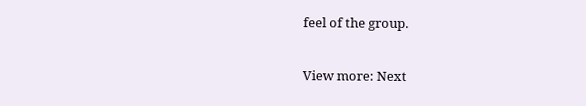feel of the group.

View more: Next